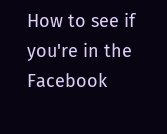How to see if you're in the Facebook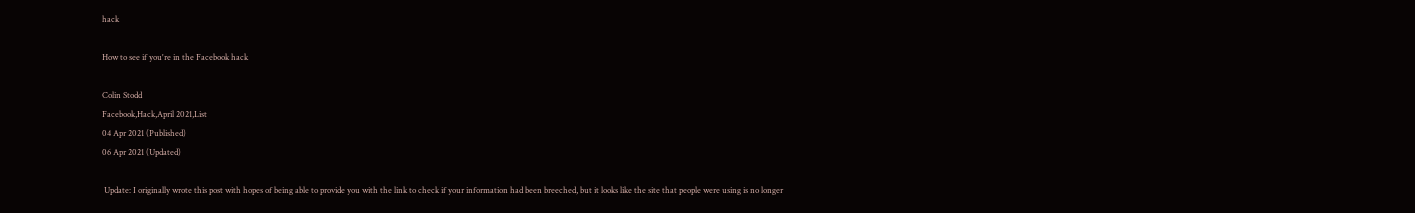hack

How to see if you're in the Facebook hack

Colin Stodd
Facebook,Hack,April 2021,List
04 Apr 2021 (Published)
06 Apr 2021 (Updated)

 Update: I originally wrote this post with hopes of being able to provide you with the link to check if your information had been breeched, but it looks like the site that people were using is no longer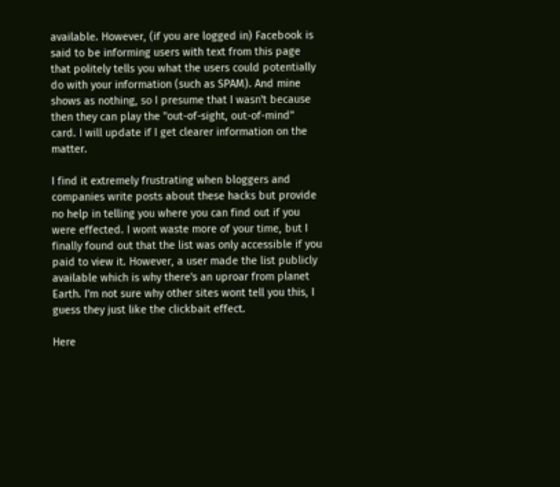available. However, (if you are logged in) Facebook is said to be informing users with text from this page that politely tells you what the users could potentially do with your information (such as SPAM). And mine shows as nothing, so I presume that I wasn't because then they can play the "out-of-sight, out-of-mind" card. I will update if I get clearer information on the matter.

I find it extremely frustrating when bloggers and companies write posts about these hacks but provide no help in telling you where you can find out if you were effected. I wont waste more of your time, but I finally found out that the list was only accessible if you paid to view it. However, a user made the list publicly available which is why there's an uproar from planet Earth. I'm not sure why other sites wont tell you this, I guess they just like the clickbait effect.

Here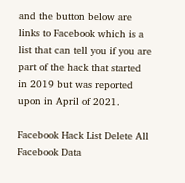and the button below are links to Facebook which is a list that can tell you if you are part of the hack that started in 2019 but was reported upon in April of 2021.

Facebook Hack List Delete All Facebook Data